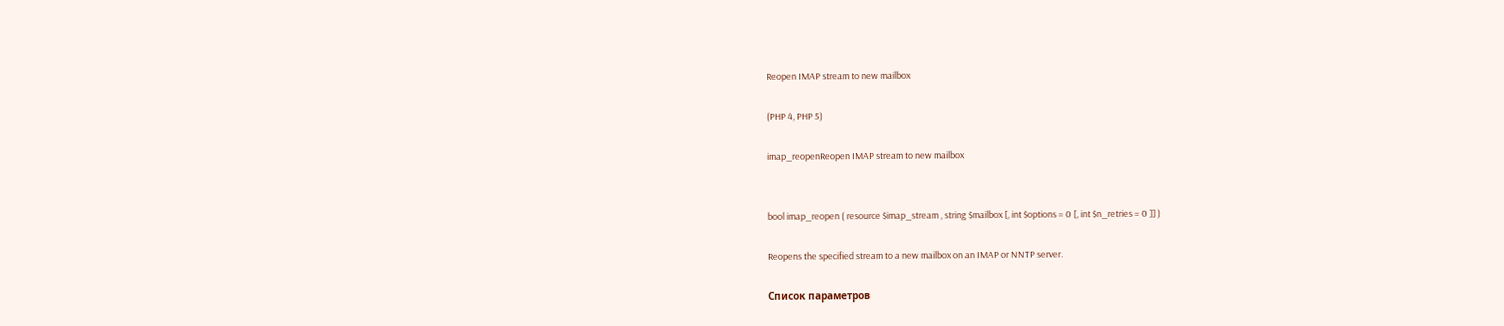Reopen IMAP stream to new mailbox

(PHP 4, PHP 5)

imap_reopenReopen IMAP stream to new mailbox


bool imap_reopen ( resource $imap_stream , string $mailbox [, int $options = 0 [, int $n_retries = 0 ]] )

Reopens the specified stream to a new mailbox on an IMAP or NNTP server.

Список параметров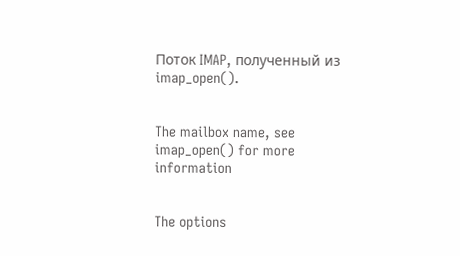Поток IMAP, полученный из imap_open().


The mailbox name, see imap_open() for more information


The options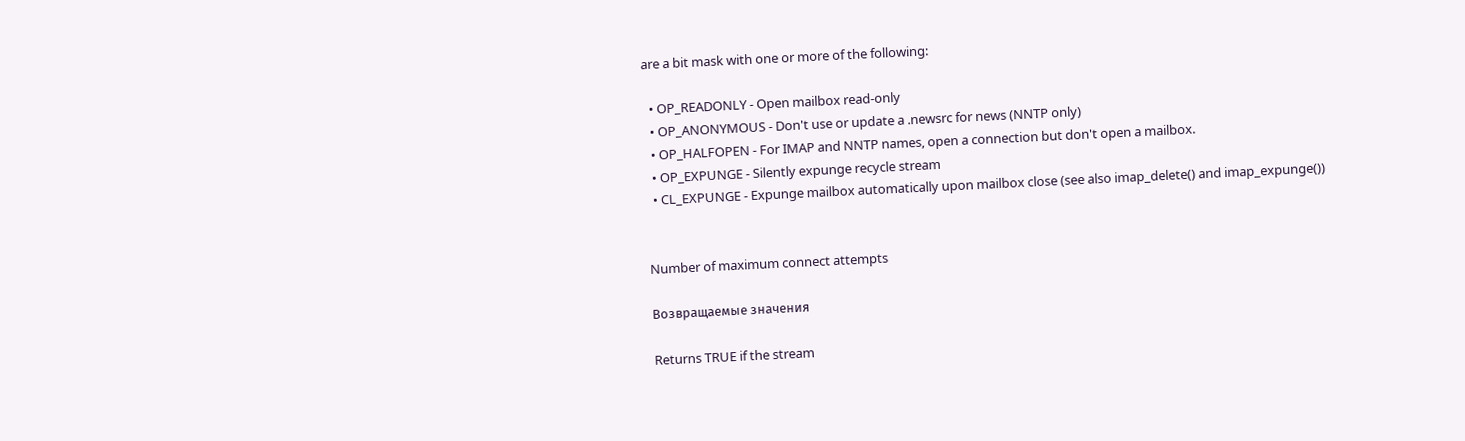are a bit mask with one or more of the following:

  • OP_READONLY - Open mailbox read-only
  • OP_ANONYMOUS - Don't use or update a .newsrc for news (NNTP only)
  • OP_HALFOPEN - For IMAP and NNTP names, open a connection but don't open a mailbox.
  • OP_EXPUNGE - Silently expunge recycle stream
  • CL_EXPUNGE - Expunge mailbox automatically upon mailbox close (see also imap_delete() and imap_expunge())


Number of maximum connect attempts

Возвращаемые значения

Returns TRUE if the stream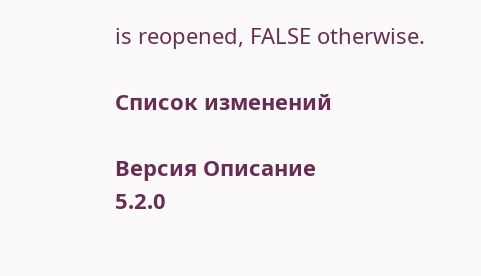is reopened, FALSE otherwise.

Список изменений

Версия Описание
5.2.0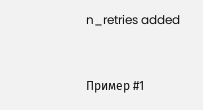n_retries added


Пример #1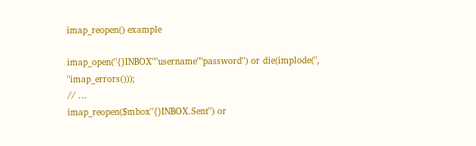imap_reopen() example

imap_open("{}INBOX""username""password") or die(implode(", "imap_errors()));
// ...
imap_reopen($mbox"{}INBOX.Sent") or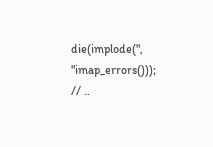die(implode(", "imap_errors()));
// ..